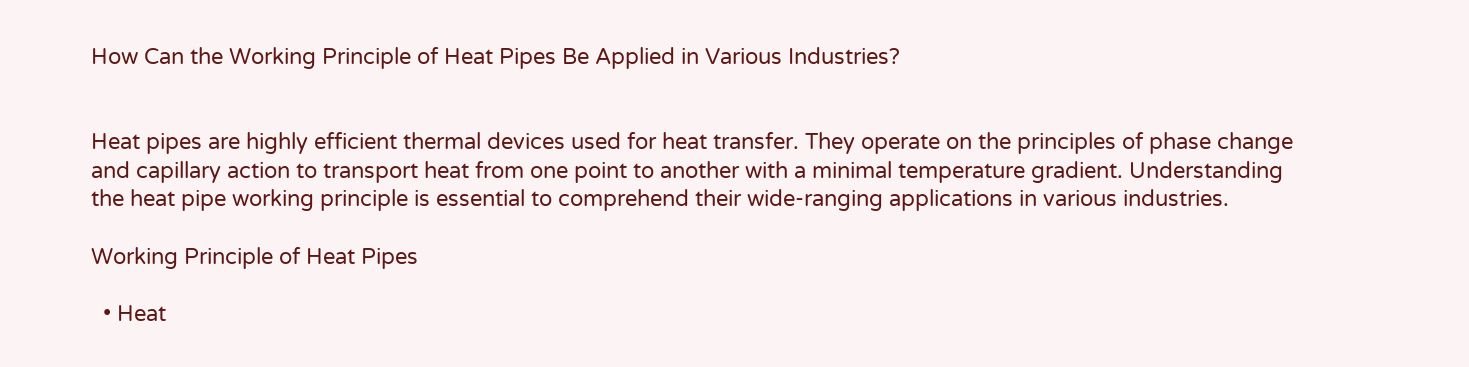How Can the Working Principle of Heat Pipes Be Applied in Various Industries?


Heat pipes are highly efficient thermal devices used for heat transfer. They operate on the principles of phase change and capillary action to transport heat from one point to another with a minimal temperature gradient. Understanding the heat pipe working principle is essential to comprehend their wide-ranging applications in various industries.

Working Principle of Heat Pipes

  • Heat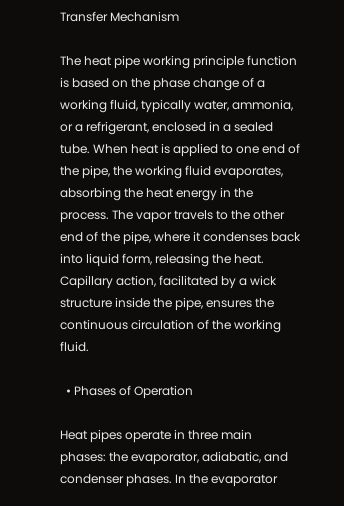Transfer Mechanism

The heat pipe working principle function is based on the phase change of a working fluid, typically water, ammonia, or a refrigerant, enclosed in a sealed tube. When heat is applied to one end of the pipe, the working fluid evaporates, absorbing the heat energy in the process. The vapor travels to the other end of the pipe, where it condenses back into liquid form, releasing the heat. Capillary action, facilitated by a wick structure inside the pipe, ensures the continuous circulation of the working fluid.

  • Phases of Operation

Heat pipes operate in three main phases: the evaporator, adiabatic, and condenser phases. In the evaporator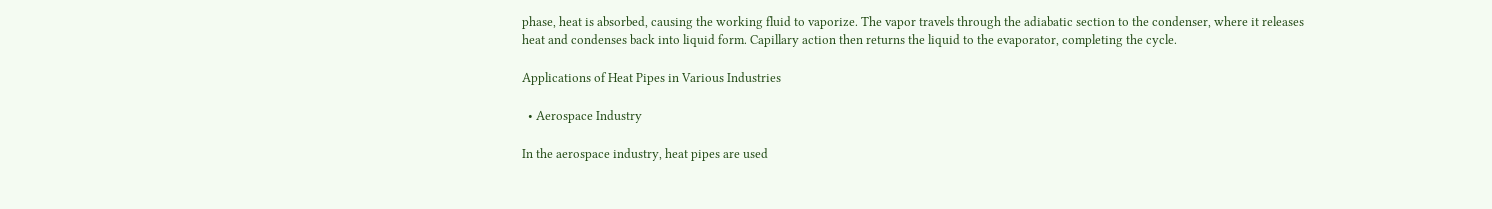phase, heat is absorbed, causing the working fluid to vaporize. The vapor travels through the adiabatic section to the condenser, where it releases heat and condenses back into liquid form. Capillary action then returns the liquid to the evaporator, completing the cycle.

Applications of Heat Pipes in Various Industries

  • Aerospace Industry

In the aerospace industry, heat pipes are used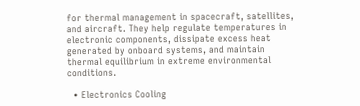for thermal management in spacecraft, satellites, and aircraft. They help regulate temperatures in electronic components, dissipate excess heat generated by onboard systems, and maintain thermal equilibrium in extreme environmental conditions.

  • Electronics Cooling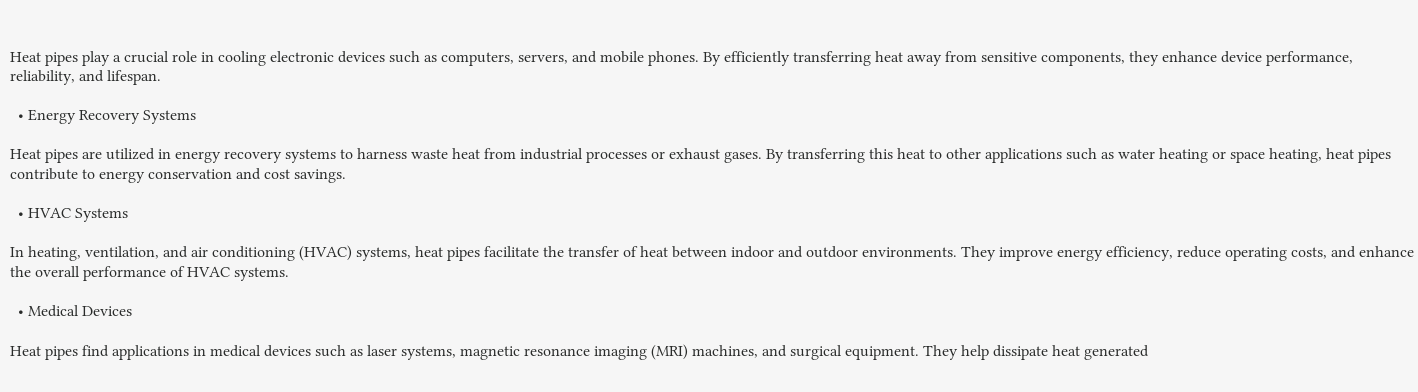Heat pipes play a crucial role in cooling electronic devices such as computers, servers, and mobile phones. By efficiently transferring heat away from sensitive components, they enhance device performance, reliability, and lifespan.

  • Energy Recovery Systems

Heat pipes are utilized in energy recovery systems to harness waste heat from industrial processes or exhaust gases. By transferring this heat to other applications such as water heating or space heating, heat pipes contribute to energy conservation and cost savings.

  • HVAC Systems

In heating, ventilation, and air conditioning (HVAC) systems, heat pipes facilitate the transfer of heat between indoor and outdoor environments. They improve energy efficiency, reduce operating costs, and enhance the overall performance of HVAC systems.

  • Medical Devices

Heat pipes find applications in medical devices such as laser systems, magnetic resonance imaging (MRI) machines, and surgical equipment. They help dissipate heat generated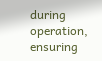during operation, ensuring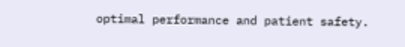optimal performance and patient safety.